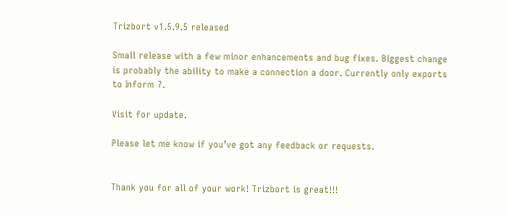Trizbort v1.5.9.5 released

Small release with a few minor enhancements and bug fixes. Biggest change is probably the ability to make a connection a door. Currently only exports to Inform 7.

Visit for update.

Please let me know if you’ve got any feedback or requests.


Thank you for all of your work! Trizbort is great!!!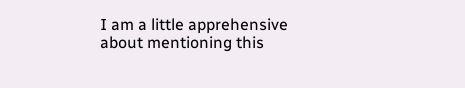I am a little apprehensive about mentioning this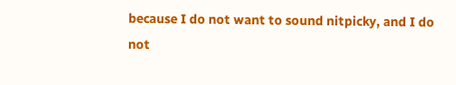because I do not want to sound nitpicky, and I do not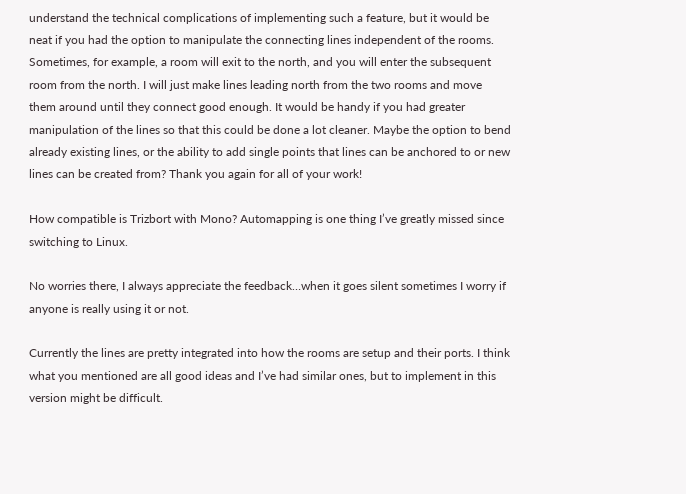understand the technical complications of implementing such a feature, but it would be neat if you had the option to manipulate the connecting lines independent of the rooms. Sometimes, for example, a room will exit to the north, and you will enter the subsequent room from the north. I will just make lines leading north from the two rooms and move them around until they connect good enough. It would be handy if you had greater manipulation of the lines so that this could be done a lot cleaner. Maybe the option to bend already existing lines, or the ability to add single points that lines can be anchored to or new lines can be created from? Thank you again for all of your work!

How compatible is Trizbort with Mono? Automapping is one thing I’ve greatly missed since switching to Linux.

No worries there, I always appreciate the feedback…when it goes silent sometimes I worry if anyone is really using it or not.

Currently the lines are pretty integrated into how the rooms are setup and their ports. I think what you mentioned are all good ideas and I’ve had similar ones, but to implement in this version might be difficult.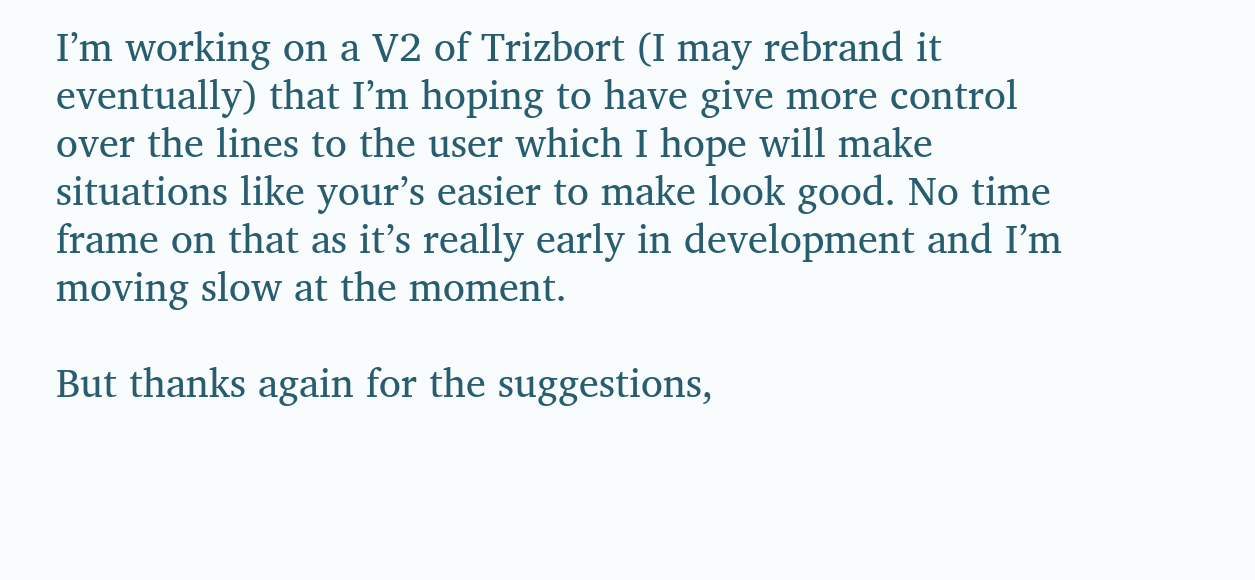I’m working on a V2 of Trizbort (I may rebrand it eventually) that I’m hoping to have give more control over the lines to the user which I hope will make situations like your’s easier to make look good. No time frame on that as it’s really early in development and I’m moving slow at the moment.

But thanks again for the suggestions,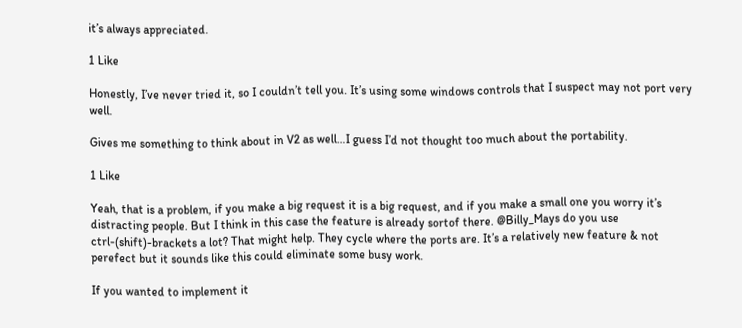it’s always appreciated.

1 Like

Honestly, I’ve never tried it, so I couldn’t tell you. It’s using some windows controls that I suspect may not port very well.

Gives me something to think about in V2 as well…I guess I’d not thought too much about the portability.

1 Like

Yeah, that is a problem, if you make a big request it is a big request, and if you make a small one you worry it’s distracting people. But I think in this case the feature is already sortof there. @Billy_Mays do you use ctrl-(shift)-brackets a lot? That might help. They cycle where the ports are. It’s a relatively new feature & not perefect but it sounds like this could eliminate some busy work.

If you wanted to implement it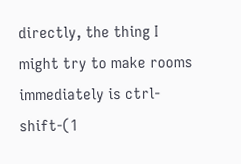directly, the thing I might try to make rooms immediately is ctrl-shift-(1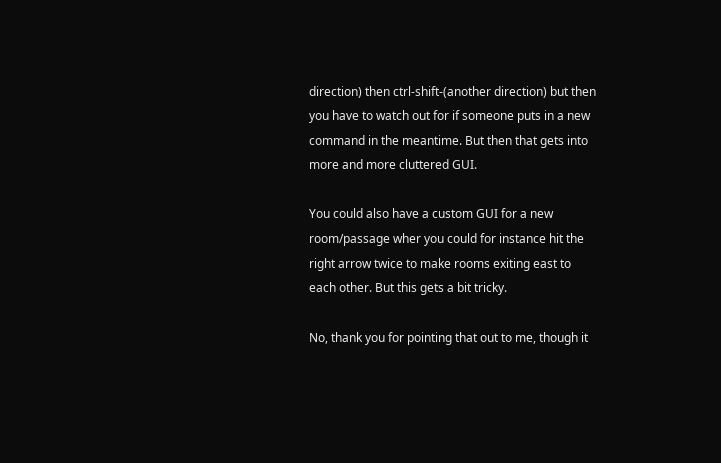direction) then ctrl-shift-(another direction) but then you have to watch out for if someone puts in a new command in the meantime. But then that gets into more and more cluttered GUI.

You could also have a custom GUI for a new room/passage wher you could for instance hit the right arrow twice to make rooms exiting east to each other. But this gets a bit tricky.

No, thank you for pointing that out to me, though it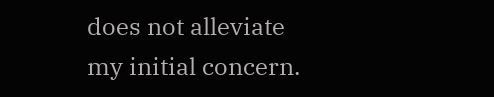does not alleviate my initial concern.